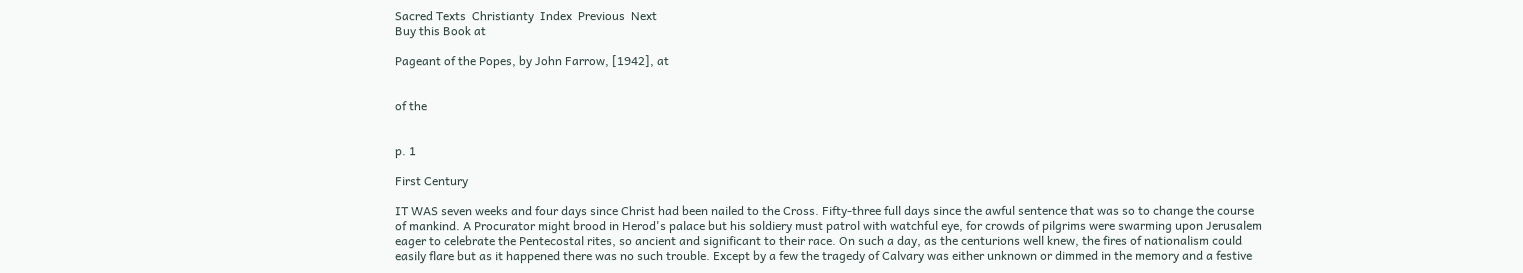Sacred Texts  Christianty  Index  Previous  Next
Buy this Book at

Pageant of the Popes, by John Farrow, [1942], at


of the


p. 1

First Century

IT WAS seven weeks and four days since Christ had been nailed to the Cross. Fifty-three full days since the awful sentence that was so to change the course of mankind. A Procurator might brood in Herod's palace but his soldiery must patrol with watchful eye, for crowds of pilgrims were swarming upon Jerusalem eager to celebrate the Pentecostal rites, so ancient and significant to their race. On such a day, as the centurions well knew, the fires of nationalism could easily flare but as it happened there was no such trouble. Except by a few the tragedy of Calvary was either unknown or dimmed in the memory and a festive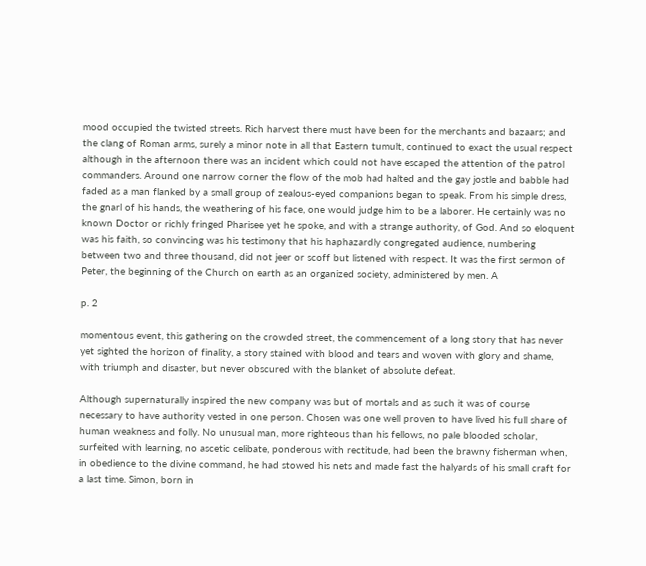mood occupied the twisted streets. Rich harvest there must have been for the merchants and bazaars; and the clang of Roman arms, surely a minor note in all that Eastern tumult, continued to exact the usual respect although in the afternoon there was an incident which could not have escaped the attention of the patrol commanders. Around one narrow corner the flow of the mob had halted and the gay jostle and babble had faded as a man flanked by a small group of zealous-eyed companions began to speak. From his simple dress, the gnarl of his hands, the weathering of his face, one would judge him to be a laborer. He certainly was no known Doctor or richly fringed Pharisee yet he spoke, and with a strange authority, of God. And so eloquent was his faith, so convincing was his testimony that his haphazardly congregated audience, numbering between two and three thousand, did not jeer or scoff but listened with respect. It was the first sermon of Peter, the beginning of the Church on earth as an organized society, administered by men. A

p. 2

momentous event, this gathering on the crowded street, the commencement of a long story that has never yet sighted the horizon of finality, a story stained with blood and tears and woven with glory and shame, with triumph and disaster, but never obscured with the blanket of absolute defeat.

Although supernaturally inspired the new company was but of mortals and as such it was of course necessary to have authority vested in one person. Chosen was one well proven to have lived his full share of human weakness and folly. No unusual man, more righteous than his fellows, no pale blooded scholar, surfeited with learning, no ascetic celibate, ponderous with rectitude, had been the brawny fisherman when, in obedience to the divine command, he had stowed his nets and made fast the halyards of his small craft for a last time. Simon, born in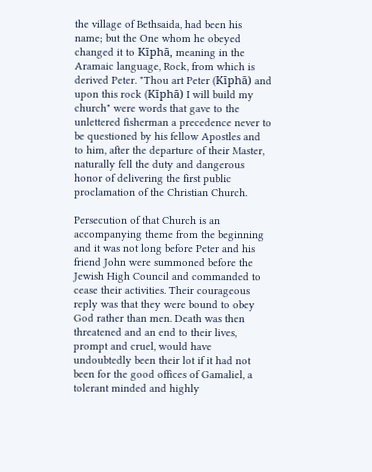the village of Bethsaida, had been his name; but the One whom he obeyed changed it to Kīphā, meaning in the Aramaic language, Rock, from which is derived Peter. "Thou art Peter (Kīphā) and upon this rock (Kīphā) I will build my church" were words that gave to the unlettered fisherman a precedence never to be questioned by his fellow Apostles and to him, after the departure of their Master, naturally fell the duty and dangerous honor of delivering the first public proclamation of the Christian Church.

Persecution of that Church is an accompanying theme from the beginning and it was not long before Peter and his friend John were summoned before the Jewish High Council and commanded to cease their activities. Their courageous reply was that they were bound to obey God rather than men. Death was then threatened and an end to their lives, prompt and cruel, would have undoubtedly been their lot if it had not been for the good offices of Gamaliel, a tolerant minded and highly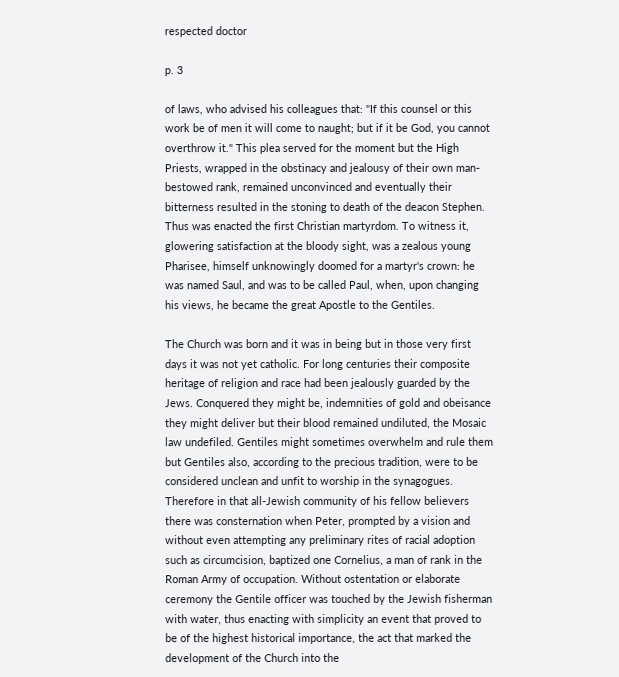respected doctor

p. 3

of laws, who advised his colleagues that: "If this counsel or this work be of men it will come to naught; but if it be God, you cannot overthrow it." This plea served for the moment but the High Priests, wrapped in the obstinacy and jealousy of their own man-bestowed rank, remained unconvinced and eventually their bitterness resulted in the stoning to death of the deacon Stephen. Thus was enacted the first Christian martyrdom. To witness it, glowering satisfaction at the bloody sight, was a zealous young Pharisee, himself unknowingly doomed for a martyr's crown: he was named Saul, and was to be called Paul, when, upon changing his views, he became the great Apostle to the Gentiles.

The Church was born and it was in being but in those very first days it was not yet catholic. For long centuries their composite heritage of religion and race had been jealously guarded by the Jews. Conquered they might be, indemnities of gold and obeisance they might deliver but their blood remained undiluted, the Mosaic law undefiled. Gentiles might sometimes overwhelm and rule them but Gentiles also, according to the precious tradition, were to be considered unclean and unfit to worship in the synagogues. Therefore in that all-Jewish community of his fellow believers there was consternation when Peter, prompted by a vision and without even attempting any preliminary rites of racial adoption such as circumcision, baptized one Cornelius, a man of rank in the Roman Army of occupation. Without ostentation or elaborate ceremony the Gentile officer was touched by the Jewish fisherman with water, thus enacting with simplicity an event that proved to be of the highest historical importance, the act that marked the development of the Church into the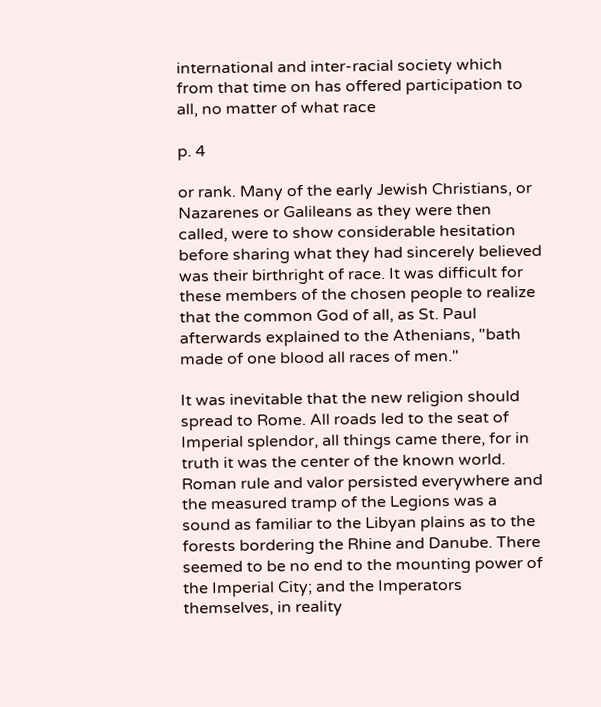international and inter-racial society which from that time on has offered participation to all, no matter of what race

p. 4

or rank. Many of the early Jewish Christians, or Nazarenes or Galileans as they were then called, were to show considerable hesitation before sharing what they had sincerely believed was their birthright of race. It was difficult for these members of the chosen people to realize that the common God of all, as St. Paul afterwards explained to the Athenians, "bath made of one blood all races of men."

It was inevitable that the new religion should spread to Rome. All roads led to the seat of Imperial splendor, all things came there, for in truth it was the center of the known world. Roman rule and valor persisted everywhere and the measured tramp of the Legions was a sound as familiar to the Libyan plains as to the forests bordering the Rhine and Danube. There seemed to be no end to the mounting power of the Imperial City; and the Imperators themselves, in reality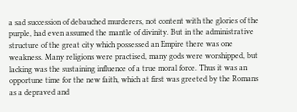a sad succession of debauched murderers, not content with the glories of the purple, had even assumed the mantle of divinity. But in the administrative structure of the great city which possessed an Empire there was one weakness. Many religions were practised, many gods were worshipped, but lacking was the sustaining influence of a true moral force. Thus it was an opportune time for the new faith, which at first was greeted by the Romans as a depraved and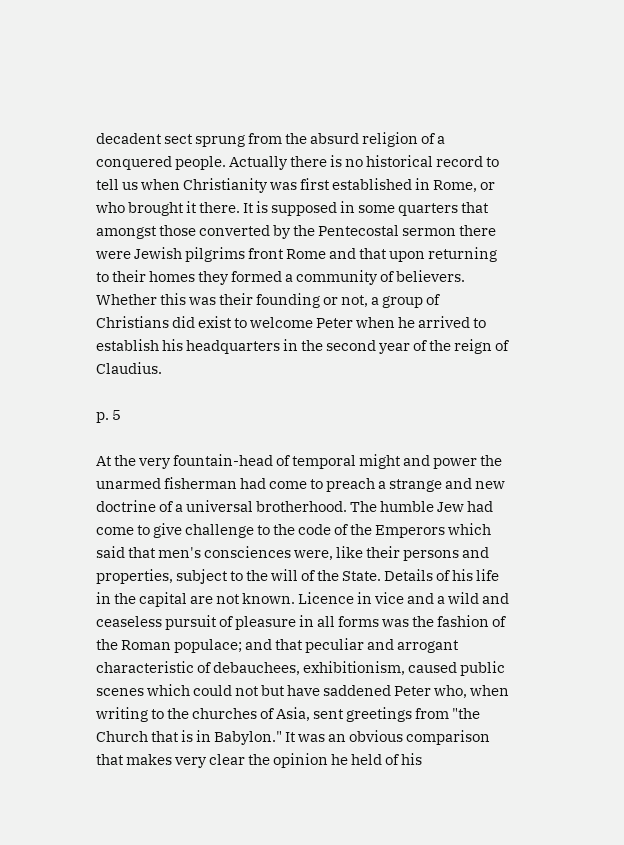decadent sect sprung from the absurd religion of a conquered people. Actually there is no historical record to tell us when Christianity was first established in Rome, or who brought it there. It is supposed in some quarters that amongst those converted by the Pentecostal sermon there were Jewish pilgrims front Rome and that upon returning to their homes they formed a community of believers. Whether this was their founding or not, a group of Christians did exist to welcome Peter when he arrived to establish his headquarters in the second year of the reign of Claudius.

p. 5

At the very fountain-head of temporal might and power the unarmed fisherman had come to preach a strange and new doctrine of a universal brotherhood. The humble Jew had come to give challenge to the code of the Emperors which said that men's consciences were, like their persons and properties, subject to the will of the State. Details of his life in the capital are not known. Licence in vice and a wild and ceaseless pursuit of pleasure in all forms was the fashion of the Roman populace; and that peculiar and arrogant characteristic of debauchees, exhibitionism, caused public scenes which could not but have saddened Peter who, when writing to the churches of Asia, sent greetings from "the Church that is in Babylon." It was an obvious comparison that makes very clear the opinion he held of his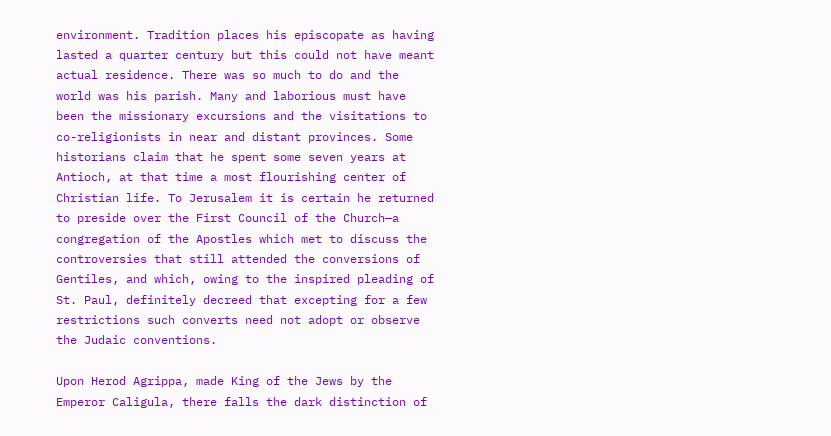environment. Tradition places his episcopate as having lasted a quarter century but this could not have meant actual residence. There was so much to do and the world was his parish. Many and laborious must have been the missionary excursions and the visitations to co-religionists in near and distant provinces. Some historians claim that he spent some seven years at Antioch, at that time a most flourishing center of Christian life. To Jerusalem it is certain he returned to preside over the First Council of the Church—a congregation of the Apostles which met to discuss the controversies that still attended the conversions of Gentiles, and which, owing to the inspired pleading of St. Paul, definitely decreed that excepting for a few restrictions such converts need not adopt or observe the Judaic conventions.

Upon Herod Agrippa, made King of the Jews by the Emperor Caligula, there falls the dark distinction of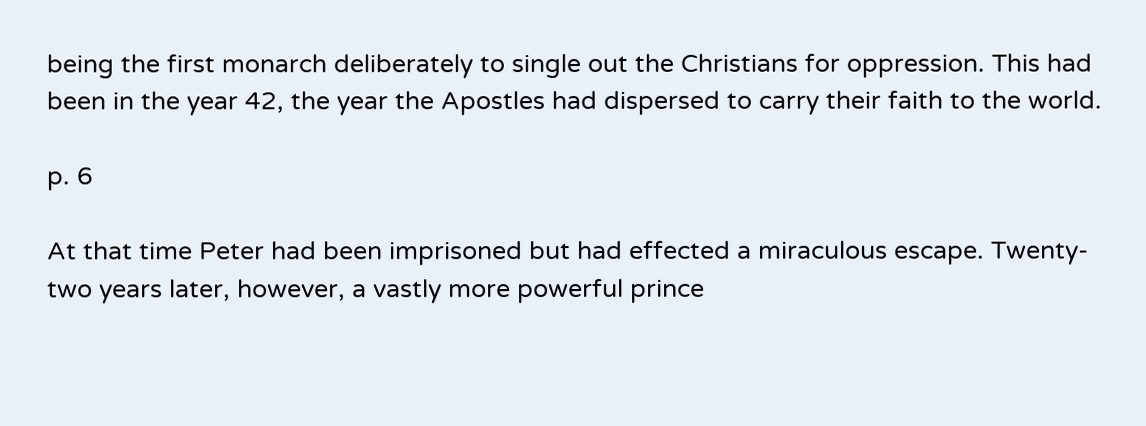being the first monarch deliberately to single out the Christians for oppression. This had been in the year 42, the year the Apostles had dispersed to carry their faith to the world.

p. 6

At that time Peter had been imprisoned but had effected a miraculous escape. Twenty-two years later, however, a vastly more powerful prince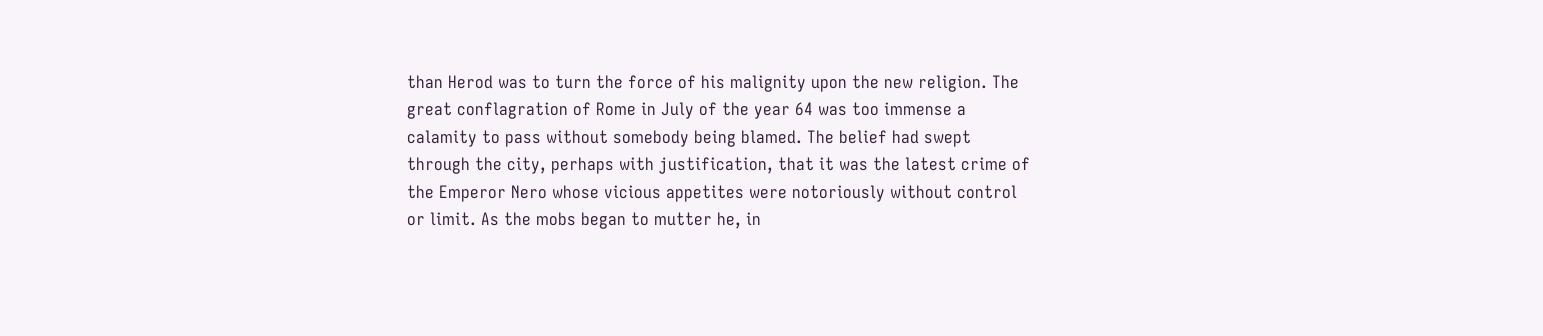than Herod was to turn the force of his malignity upon the new religion. The great conflagration of Rome in July of the year 64 was too immense a calamity to pass without somebody being blamed. The belief had swept through the city, perhaps with justification, that it was the latest crime of the Emperor Nero whose vicious appetites were notoriously without control or limit. As the mobs began to mutter he, in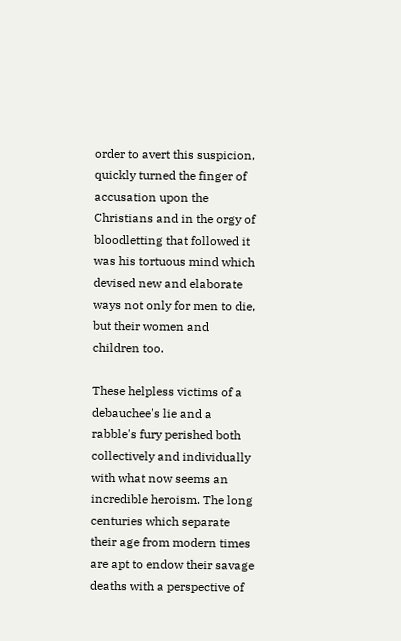order to avert this suspicion, quickly turned the finger of accusation upon the Christians and in the orgy of bloodletting that followed it was his tortuous mind which devised new and elaborate ways not only for men to die, but their women and children too.

These helpless victims of a debauchee's lie and a rabble's fury perished both collectively and individually with what now seems an incredible heroism. The long centuries which separate their age from modern times are apt to endow their savage deaths with a perspective of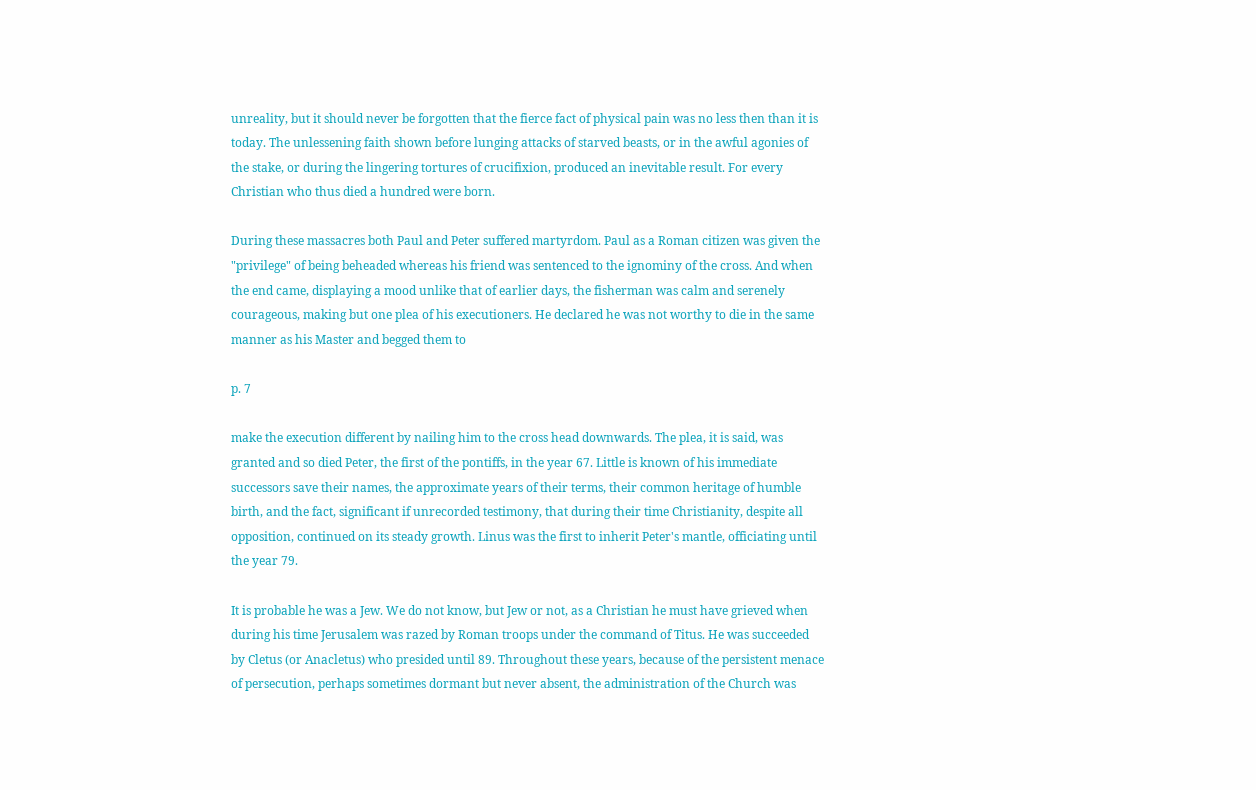unreality, but it should never be forgotten that the fierce fact of physical pain was no less then than it is today. The unlessening faith shown before lunging attacks of starved beasts, or in the awful agonies of the stake, or during the lingering tortures of crucifixion, produced an inevitable result. For every Christian who thus died a hundred were born.

During these massacres both Paul and Peter suffered martyrdom. Paul as a Roman citizen was given the "privilege" of being beheaded whereas his friend was sentenced to the ignominy of the cross. And when the end came, displaying a mood unlike that of earlier days, the fisherman was calm and serenely courageous, making but one plea of his executioners. He declared he was not worthy to die in the same manner as his Master and begged them to

p. 7

make the execution different by nailing him to the cross head downwards. The plea, it is said, was granted and so died Peter, the first of the pontiffs, in the year 67. Little is known of his immediate successors save their names, the approximate years of their terms, their common heritage of humble birth, and the fact, significant if unrecorded testimony, that during their time Christianity, despite all opposition, continued on its steady growth. Linus was the first to inherit Peter's mantle, officiating until the year 79.

It is probable he was a Jew. We do not know, but Jew or not, as a Christian he must have grieved when during his time Jerusalem was razed by Roman troops under the command of Titus. He was succeeded by Cletus (or Anacletus) who presided until 89. Throughout these years, because of the persistent menace of persecution, perhaps sometimes dormant but never absent, the administration of the Church was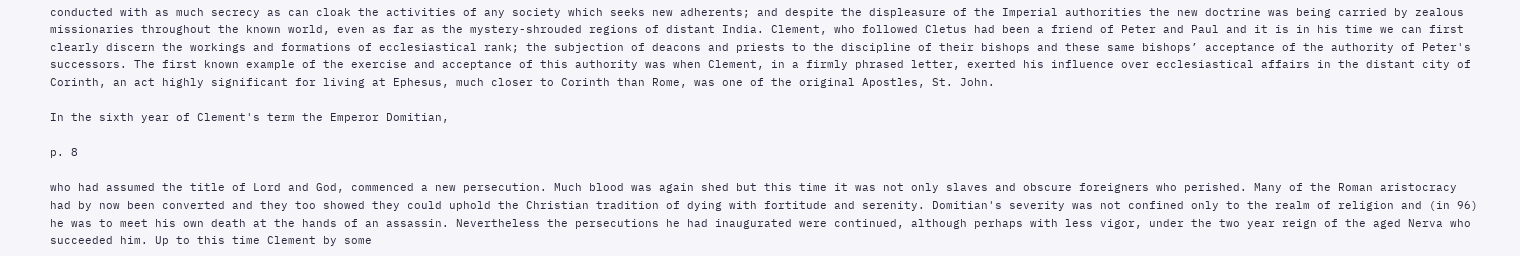conducted with as much secrecy as can cloak the activities of any society which seeks new adherents; and despite the displeasure of the Imperial authorities the new doctrine was being carried by zealous missionaries throughout the known world, even as far as the mystery-shrouded regions of distant India. Clement, who followed Cletus had been a friend of Peter and Paul and it is in his time we can first clearly discern the workings and formations of ecclesiastical rank; the subjection of deacons and priests to the discipline of their bishops and these same bishops’ acceptance of the authority of Peter's successors. The first known example of the exercise and acceptance of this authority was when Clement, in a firmly phrased letter, exerted his influence over ecclesiastical affairs in the distant city of Corinth, an act highly significant for living at Ephesus, much closer to Corinth than Rome, was one of the original Apostles, St. John.

In the sixth year of Clement's term the Emperor Domitian,

p. 8

who had assumed the title of Lord and God, commenced a new persecution. Much blood was again shed but this time it was not only slaves and obscure foreigners who perished. Many of the Roman aristocracy had by now been converted and they too showed they could uphold the Christian tradition of dying with fortitude and serenity. Domitian's severity was not confined only to the realm of religion and (in 96) he was to meet his own death at the hands of an assassin. Nevertheless the persecutions he had inaugurated were continued, although perhaps with less vigor, under the two year reign of the aged Nerva who succeeded him. Up to this time Clement by some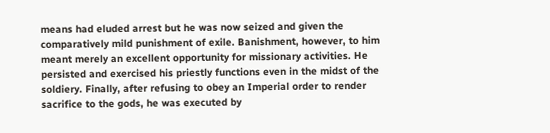means had eluded arrest but he was now seized and given the comparatively mild punishment of exile. Banishment, however, to him meant merely an excellent opportunity for missionary activities. He persisted and exercised his priestly functions even in the midst of the soldiery. Finally, after refusing to obey an Imperial order to render sacrifice to the gods, he was executed by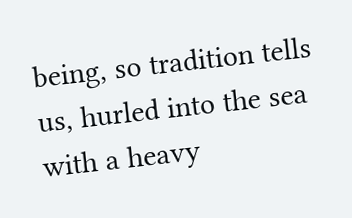being, so tradition tells us, hurled into the sea with a heavy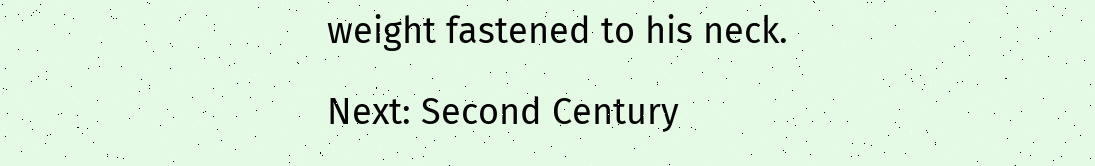weight fastened to his neck.

Next: Second Century